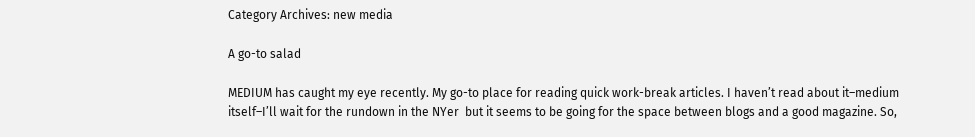Category Archives: new media

A go-to salad

MEDIUM has caught my eye recently. My go-to place for reading quick work-break articles. I haven’t read about it–medium itself–I’ll wait for the rundown in the NYer  but it seems to be going for the space between blogs and a good magazine. So,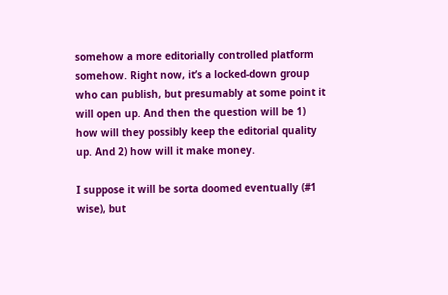somehow a more editorially controlled platform somehow. Right now, it’s a locked-down group who can publish, but presumably at some point it will open up. And then the question will be 1) how will they possibly keep the editorial quality up. And 2) how will it make money.

I suppose it will be sorta doomed eventually (#1 wise), but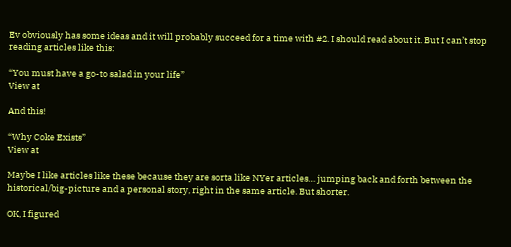Ev obviously has some ideas and it will probably succeed for a time with #2. I should read about it. But I can’t stop reading articles like this:

“You must have a go-to salad in your life”
View at

And this!

“Why Coke Exists”
View at

Maybe I like articles like these because they are sorta like NYer articles… jumping back and forth between the historical/big-picture and a personal story, right in the same article. But shorter.

OK, I figured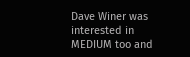Dave Winer was interested in MEDIUM too and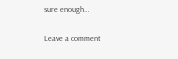sure enough…

Leave a comment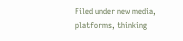Filed under new media, platforms, thinking